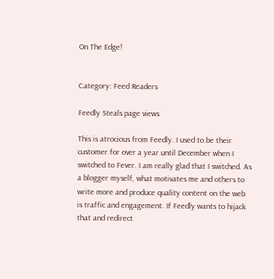On The Edge!


Category: Feed Readers

Feedly Steals page views

This is atrocious from Feedly. I used to be their customer for over a year until December when I switched to Fever. I am really glad that I switched. As a blogger myself, what motivates me and others to write more and produce quality content on the web is traffic and engagement. If Feedly wants to hijack that and redirect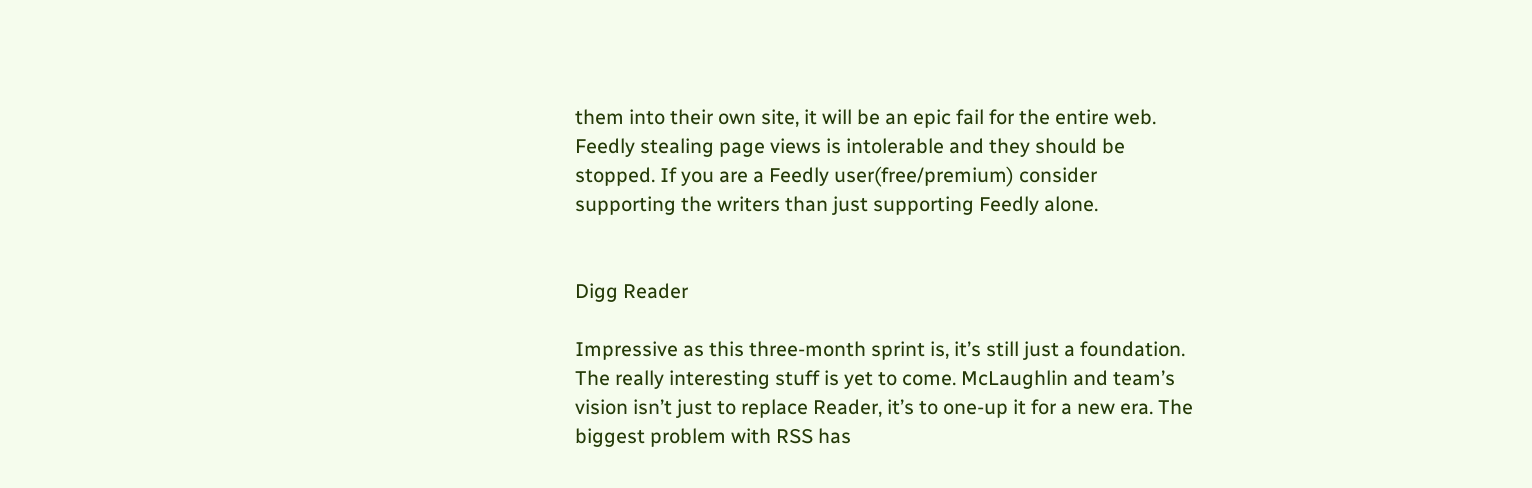them into their own site, it will be an epic fail for the entire web. Feedly stealing page views is intolerable and they should be stopped. If you are a Feedly user(free/premium) consider supporting the writers than just supporting Feedly alone.


Digg Reader

Impressive as this three-month sprint is, it’s still just a foundation. The really interesting stuff is yet to come. McLaughlin and team’s vision isn’t just to replace Reader, it’s to one-up it for a new era. The biggest problem with RSS has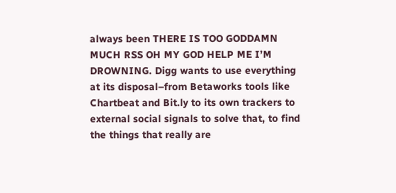always been THERE IS TOO GODDAMN MUCH RSS OH MY GOD HELP ME I’M DROWNING. Digg wants to use everything at its disposal–from Betaworks tools like Chartbeat and Bit.ly to its own trackers to external social signals to solve that, to find the things that really are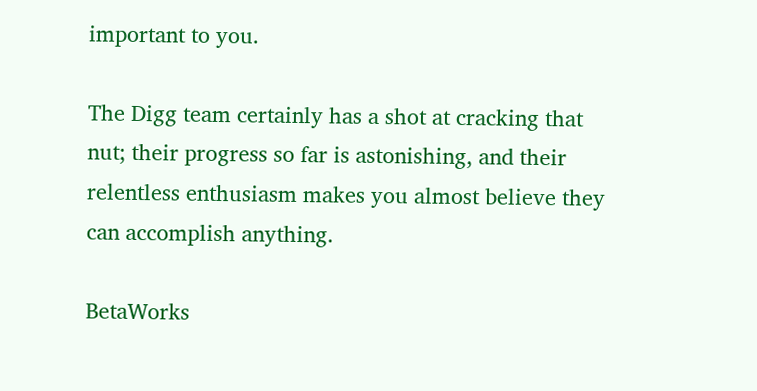important to you.

The Digg team certainly has a shot at cracking that nut; their progress so far is astonishing, and their relentless enthusiasm makes you almost believe they can accomplish anything.

BetaWorks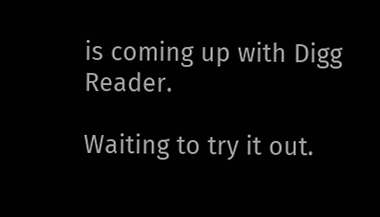is coming up with Digg Reader.

Waiting to try it out.